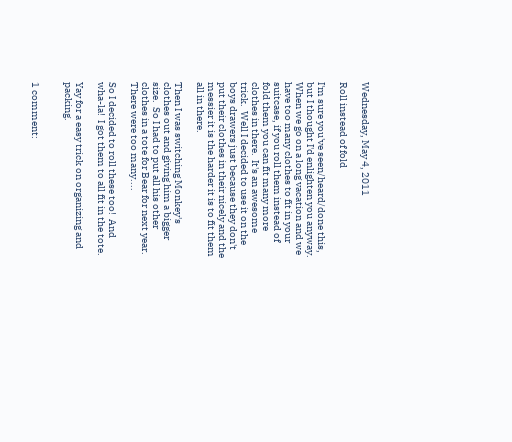Wednesday, May 4, 2011

Roll instead of fold

I'm sure you've seen/heard/done this, but I thought I'd enlighten you anyway.  When we go on a long vacation and we have too many clothes to fit in your suitcase, if you roll them instead of fold them you can fit many more clothes in there.  It's an awesome trick.  Well I decided to use it on the boys drawers just because they don't put their clothes in their nicely and the messier it is the harder it is to fit them all in there.

Then I was switching Monkey's clothes out and giving him a bigger size.  So I had to put all his other clothes in a tote for Bear for next year.  There were too many....

So I decided to roll these too!  And wha-la!  I got them to all fit in the tote.

Yay for a easy trick on organizing and packing.


1 comment: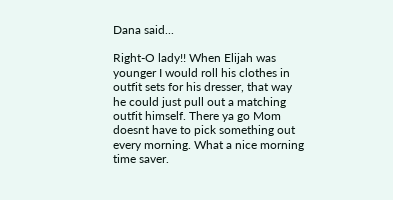Dana said...

Right-O lady!! When Elijah was younger I would roll his clothes in outfit sets for his dresser, that way he could just pull out a matching outfit himself. There ya go Mom doesnt have to pick something out every morning. What a nice morning time saver.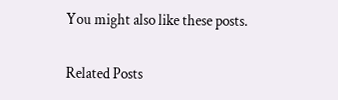You might also like these posts.

Related Posts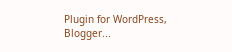Plugin for WordPress, Blogger...